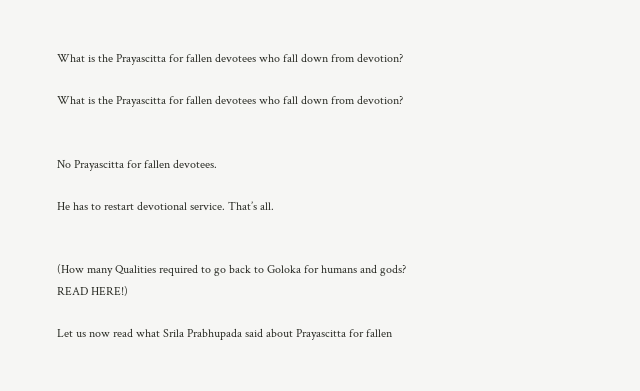What is the Prayascitta for fallen devotees who fall down from devotion?

What is the Prayascitta for fallen devotees who fall down from devotion?


No Prayascitta for fallen devotees.

He has to restart devotional service. That’s all.


(How many Qualities required to go back to Goloka for humans and gods? READ HERE!)

Let us now read what Srila Prabhupada said about Prayascitta for fallen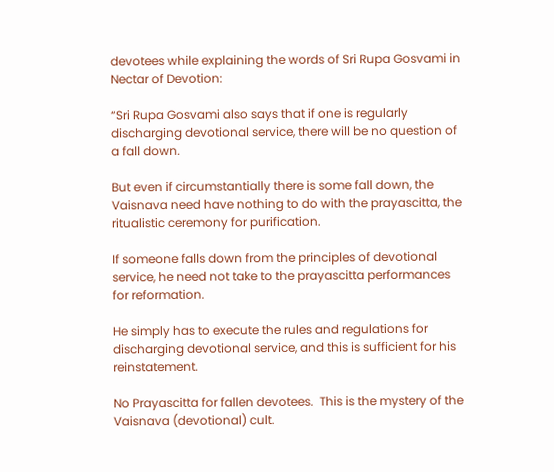devotees while explaining the words of Sri Rupa Gosvami in Nectar of Devotion:

“Sri Rupa Gosvami also says that if one is regularly discharging devotional service, there will be no question of a fall down.

But even if circumstantially there is some fall down, the Vaisnava need have nothing to do with the prayascitta, the ritualistic ceremony for purification.

If someone falls down from the principles of devotional service, he need not take to the prayascitta performances for reformation.

He simply has to execute the rules and regulations for discharging devotional service, and this is sufficient for his reinstatement.

No Prayascitta for fallen devotees.  This is the mystery of the Vaisnava (devotional) cult.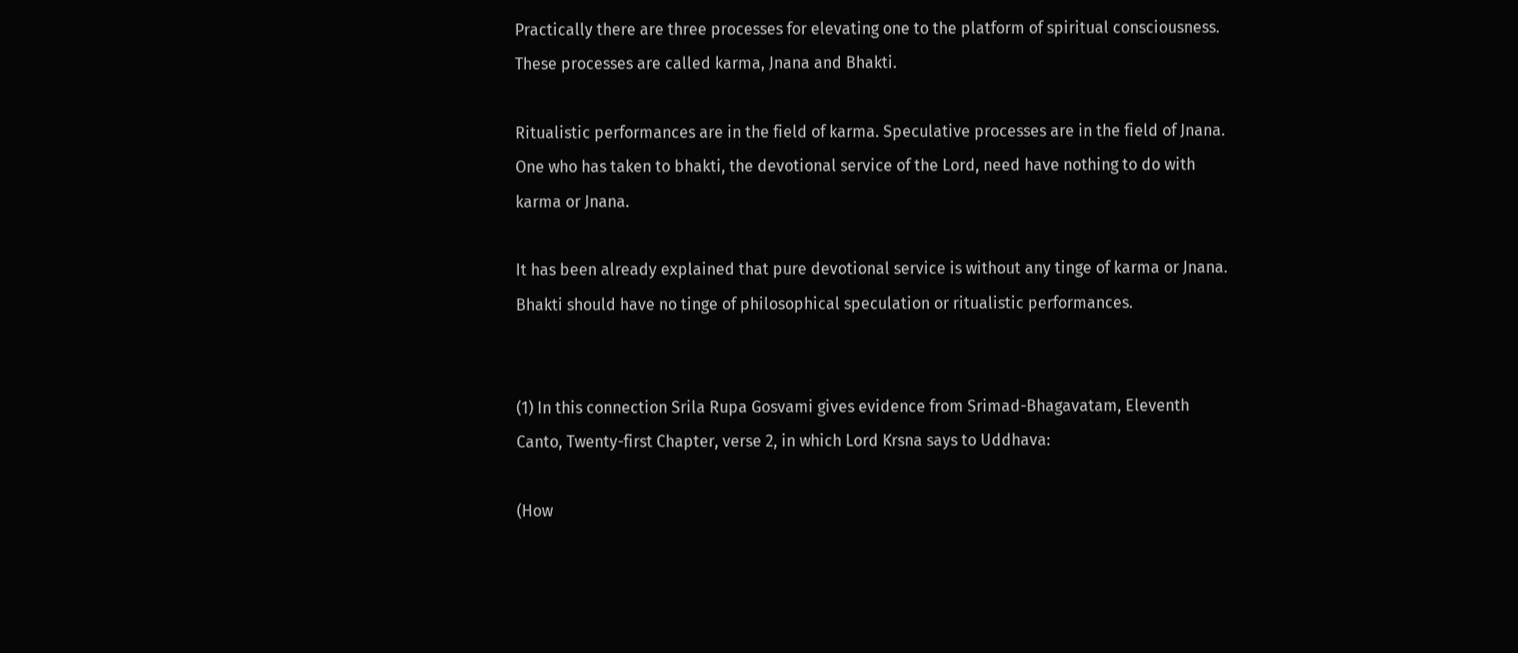Practically there are three processes for elevating one to the platform of spiritual consciousness. These processes are called karma, Jnana and Bhakti.

Ritualistic performances are in the field of karma. Speculative processes are in the field of Jnana. One who has taken to bhakti, the devotional service of the Lord, need have nothing to do with karma or Jnana.

It has been already explained that pure devotional service is without any tinge of karma or Jnana. Bhakti should have no tinge of philosophical speculation or ritualistic performances.


(1) In this connection Srila Rupa Gosvami gives evidence from Srimad-Bhagavatam, Eleventh Canto, Twenty-first Chapter, verse 2, in which Lord Krsna says to Uddhava:

(How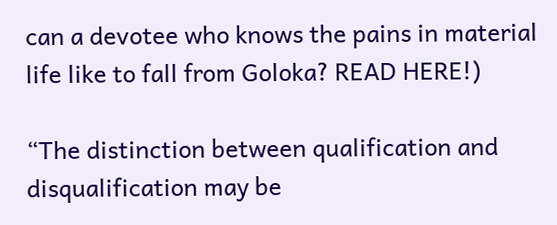can a devotee who knows the pains in material life like to fall from Goloka? READ HERE!)

“The distinction between qualification and disqualification may be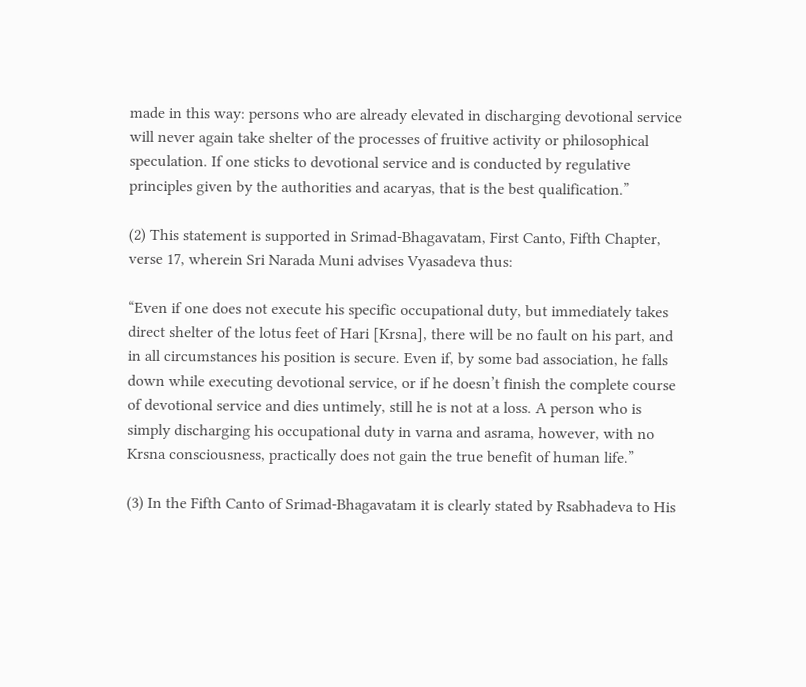made in this way: persons who are already elevated in discharging devotional service will never again take shelter of the processes of fruitive activity or philosophical speculation. If one sticks to devotional service and is conducted by regulative principles given by the authorities and acaryas, that is the best qualification.”

(2) This statement is supported in Srimad-Bhagavatam, First Canto, Fifth Chapter, verse 17, wherein Sri Narada Muni advises Vyasadeva thus:

“Even if one does not execute his specific occupational duty, but immediately takes direct shelter of the lotus feet of Hari [Krsna], there will be no fault on his part, and in all circumstances his position is secure. Even if, by some bad association, he falls down while executing devotional service, or if he doesn’t finish the complete course of devotional service and dies untimely, still he is not at a loss. A person who is simply discharging his occupational duty in varna and asrama, however, with no Krsna consciousness, practically does not gain the true benefit of human life.”

(3) In the Fifth Canto of Srimad-Bhagavatam it is clearly stated by Rsabhadeva to His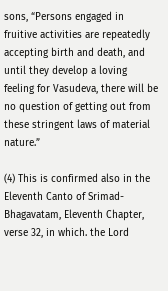sons, “Persons engaged in fruitive activities are repeatedly accepting birth and death, and until they develop a loving feeling for Vasudeva, there will be no question of getting out from these stringent laws of material nature.”

(4) This is confirmed also in the Eleventh Canto of Srimad-Bhagavatam, Eleventh Chapter, verse 32, in which. the Lord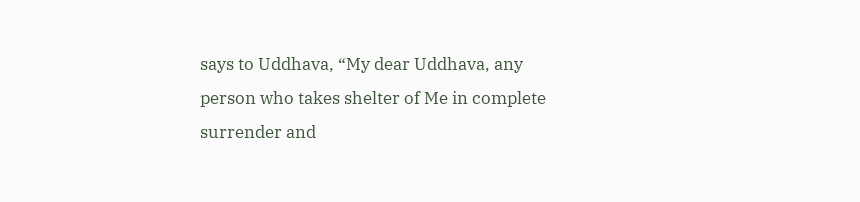says to Uddhava, “My dear Uddhava, any person who takes shelter of Me in complete surrender and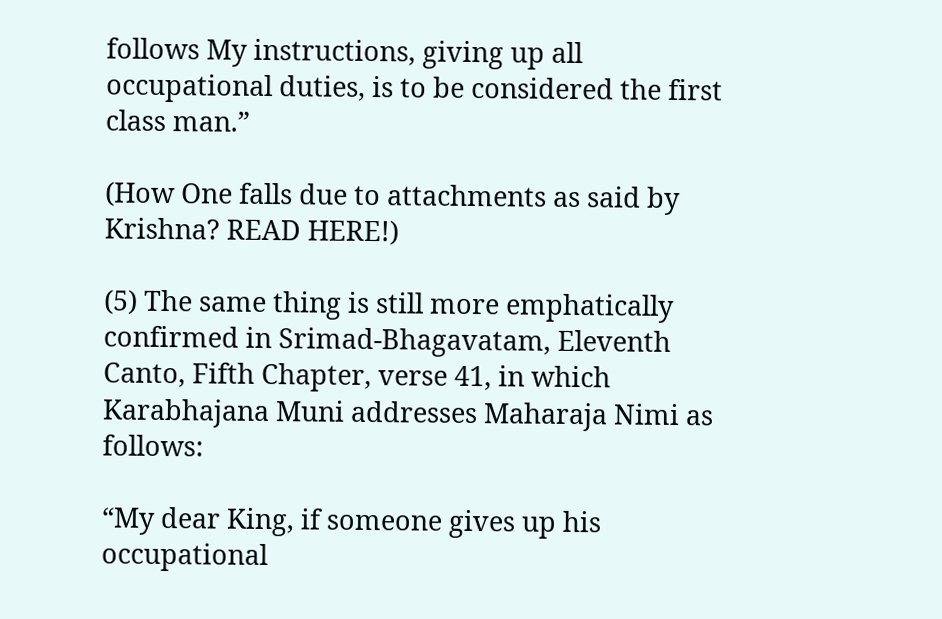follows My instructions, giving up all occupational duties, is to be considered the first class man.”

(How One falls due to attachments as said by Krishna? READ HERE!)

(5) The same thing is still more emphatically confirmed in Srimad-Bhagavatam, Eleventh Canto, Fifth Chapter, verse 41, in which Karabhajana Muni addresses Maharaja Nimi as follows:

“My dear King, if someone gives up his occupational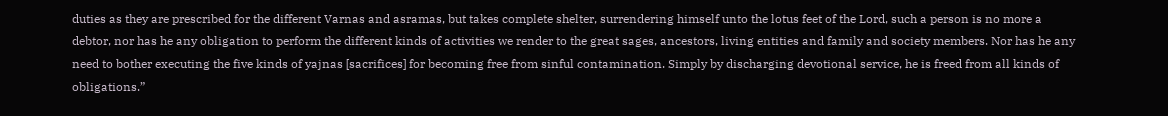duties as they are prescribed for the different Varnas and asramas, but takes complete shelter, surrendering himself unto the lotus feet of the Lord, such a person is no more a debtor, nor has he any obligation to perform the different kinds of activities we render to the great sages, ancestors, living entities and family and society members. Nor has he any need to bother executing the five kinds of yajnas [sacrifices] for becoming free from sinful contamination. Simply by discharging devotional service, he is freed from all kinds of obligations.”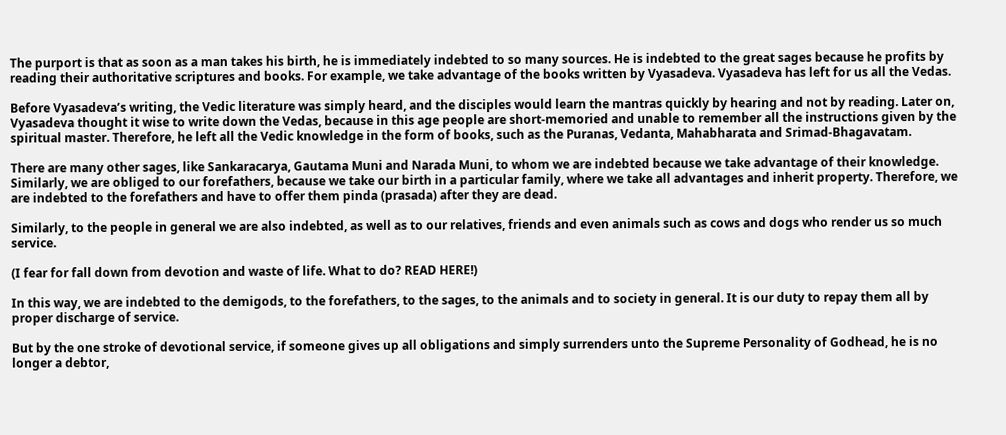The purport is that as soon as a man takes his birth, he is immediately indebted to so many sources. He is indebted to the great sages because he profits by reading their authoritative scriptures and books. For example, we take advantage of the books written by Vyasadeva. Vyasadeva has left for us all the Vedas.

Before Vyasadeva’s writing, the Vedic literature was simply heard, and the disciples would learn the mantras quickly by hearing and not by reading. Later on, Vyasadeva thought it wise to write down the Vedas, because in this age people are short-memoried and unable to remember all the instructions given by the spiritual master. Therefore, he left all the Vedic knowledge in the form of books, such as the Puranas, Vedanta, Mahabharata and Srimad-Bhagavatam.

There are many other sages, like Sankaracarya, Gautama Muni and Narada Muni, to whom we are indebted because we take advantage of their knowledge. Similarly, we are obliged to our forefathers, because we take our birth in a particular family, where we take all advantages and inherit property. Therefore, we are indebted to the forefathers and have to offer them pinda (prasada) after they are dead.

Similarly, to the people in general we are also indebted, as well as to our relatives, friends and even animals such as cows and dogs who render us so much service.

(I fear for fall down from devotion and waste of life. What to do? READ HERE!)

In this way, we are indebted to the demigods, to the forefathers, to the sages, to the animals and to society in general. It is our duty to repay them all by proper discharge of service.

But by the one stroke of devotional service, if someone gives up all obligations and simply surrenders unto the Supreme Personality of Godhead, he is no longer a debtor,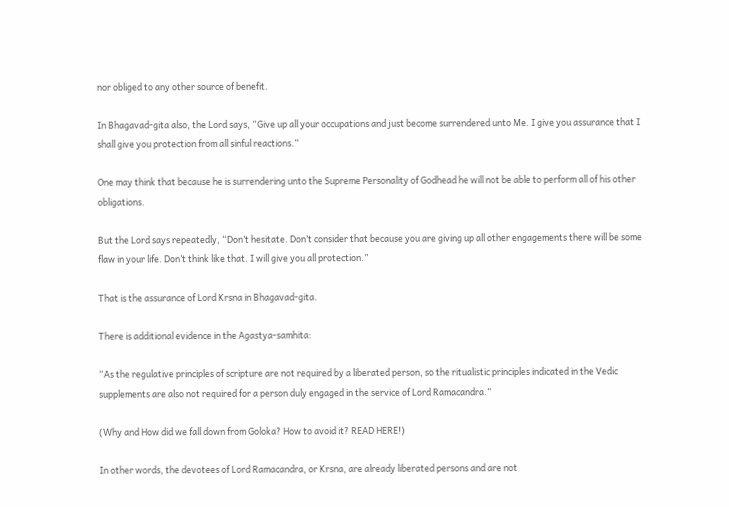nor obliged to any other source of benefit.

In Bhagavad-gita also, the Lord says, “Give up all your occupations and just become surrendered unto Me. I give you assurance that I shall give you protection from all sinful reactions.”

One may think that because he is surrendering unto the Supreme Personality of Godhead he will not be able to perform all of his other obligations.

But the Lord says repeatedly, “Don’t hesitate. Don’t consider that because you are giving up all other engagements there will be some flaw in your life. Don’t think like that. I will give you all protection.”

That is the assurance of Lord Krsna in Bhagavad-gita.

There is additional evidence in the Agastya-samhita:

“As the regulative principles of scripture are not required by a liberated person, so the ritualistic principles indicated in the Vedic supplements are also not required for a person duly engaged in the service of Lord Ramacandra.”

(Why and How did we fall down from Goloka? How to avoid it? READ HERE!)

In other words, the devotees of Lord Ramacandra, or Krsna, are already liberated persons and are not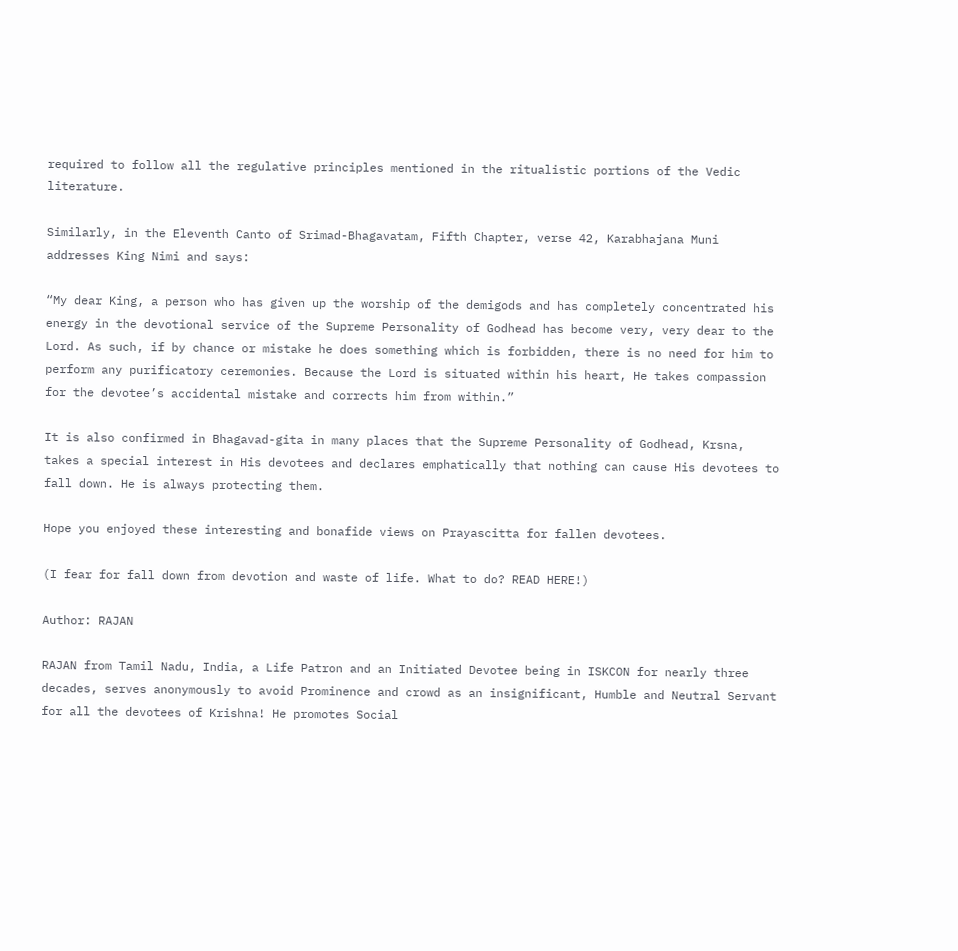required to follow all the regulative principles mentioned in the ritualistic portions of the Vedic literature.

Similarly, in the Eleventh Canto of Srimad-Bhagavatam, Fifth Chapter, verse 42, Karabhajana Muni addresses King Nimi and says:

“My dear King, a person who has given up the worship of the demigods and has completely concentrated his energy in the devotional service of the Supreme Personality of Godhead has become very, very dear to the Lord. As such, if by chance or mistake he does something which is forbidden, there is no need for him to perform any purificatory ceremonies. Because the Lord is situated within his heart, He takes compassion for the devotee’s accidental mistake and corrects him from within.”

It is also confirmed in Bhagavad-gita in many places that the Supreme Personality of Godhead, Krsna, takes a special interest in His devotees and declares emphatically that nothing can cause His devotees to fall down. He is always protecting them.

Hope you enjoyed these interesting and bonafide views on Prayascitta for fallen devotees.

(I fear for fall down from devotion and waste of life. What to do? READ HERE!)

Author: RAJAN

RAJAN from Tamil Nadu, India, a Life Patron and an Initiated Devotee being in ISKCON for nearly three decades, serves anonymously to avoid Prominence and crowd as an insignificant, Humble and Neutral Servant for all the devotees of Krishna! He promotes Social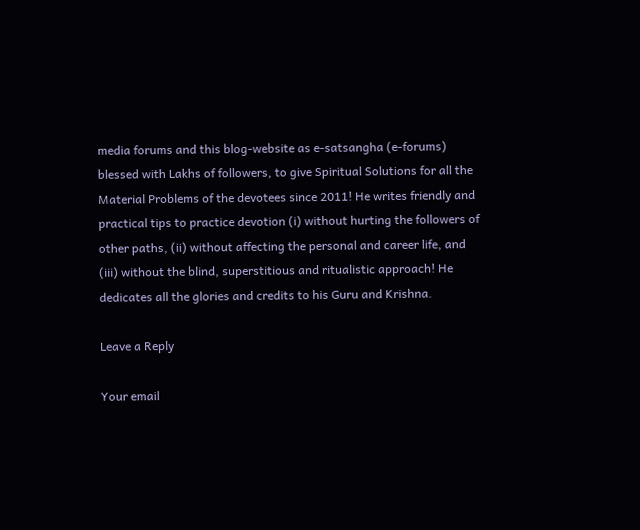media forums and this blog-website as e-satsangha (e-forums) blessed with Lakhs of followers, to give Spiritual Solutions for all the Material Problems of the devotees since 2011! He writes friendly and practical tips to practice devotion (i) without hurting the followers of other paths, (ii) without affecting the personal and career life, and (iii) without the blind, superstitious and ritualistic approach! He dedicates all the glories and credits to his Guru and Krishna.

Leave a Reply

Your email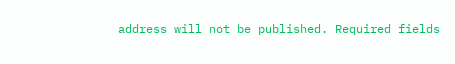address will not be published. Required fields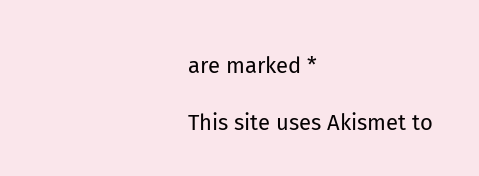are marked *

This site uses Akismet to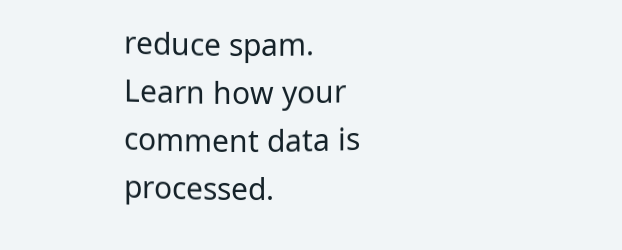reduce spam. Learn how your comment data is processed.